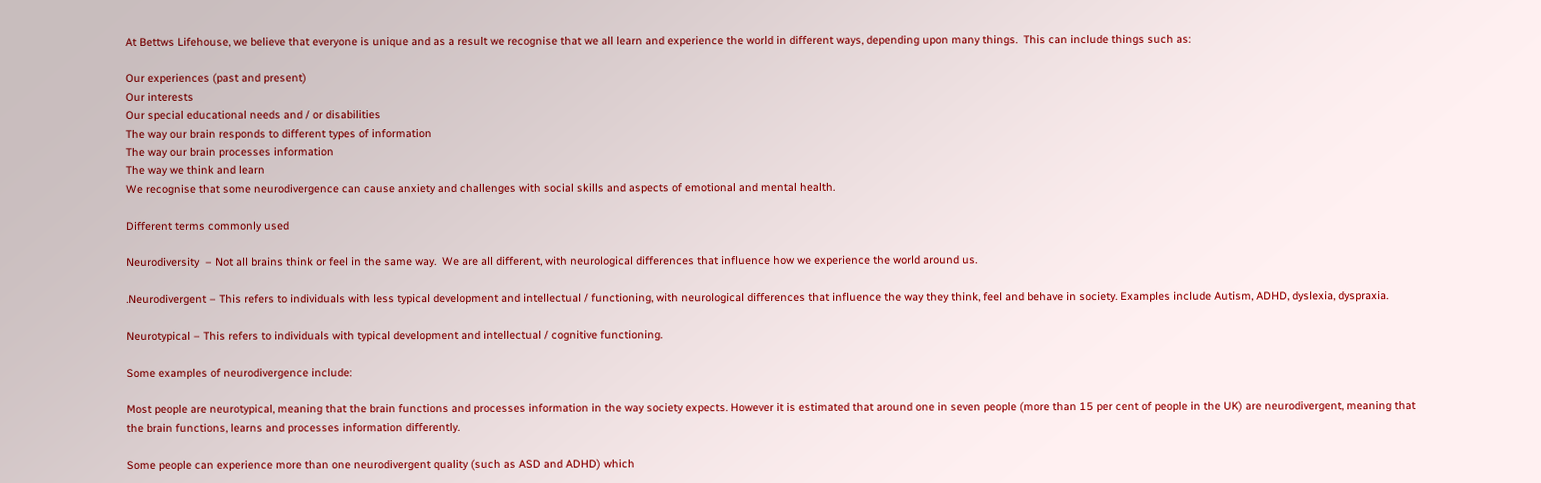At Bettws Lifehouse, we believe that everyone is unique and as a result we recognise that we all learn and experience the world in different ways, depending upon many things.  This can include things such as:

Our experiences (past and present)
Our interests
Our special educational needs and / or disabilities
The way our brain responds to different types of information
The way our brain processes information
The way we think and learn
We recognise that some neurodivergence can cause anxiety and challenges with social skills and aspects of emotional and mental health.

Different terms commonly used

Neurodiversity  – Not all brains think or feel in the same way.  We are all different, with neurological differences that influence how we experience the world around us.

.Neurodivergent – This refers to individuals with less typical development and intellectual / functioning, with neurological differences that influence the way they think, feel and behave in society. Examples include Autism, ADHD, dyslexia, dyspraxia.

Neurotypical – This refers to individuals with typical development and intellectual / cognitive functioning.

Some examples of neurodivergence include:

Most people are neurotypical, meaning that the brain functions and processes information in the way society expects. However it is estimated that around one in seven people (more than 15 per cent of people in the UK) are neurodivergent, meaning that the brain functions, learns and processes information differently.

Some people can experience more than one neurodivergent quality (such as ASD and ADHD) which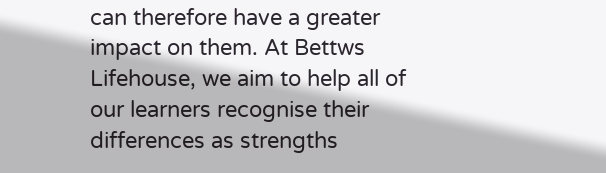can therefore have a greater impact on them. At Bettws Lifehouse, we aim to help all of our learners recognise their differences as strengths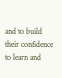and to build their confidence to learn and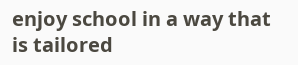enjoy school in a way that is tailored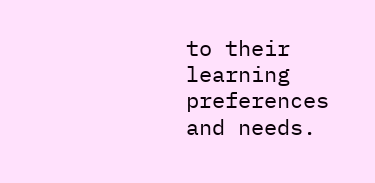to their learning preferences and needs.